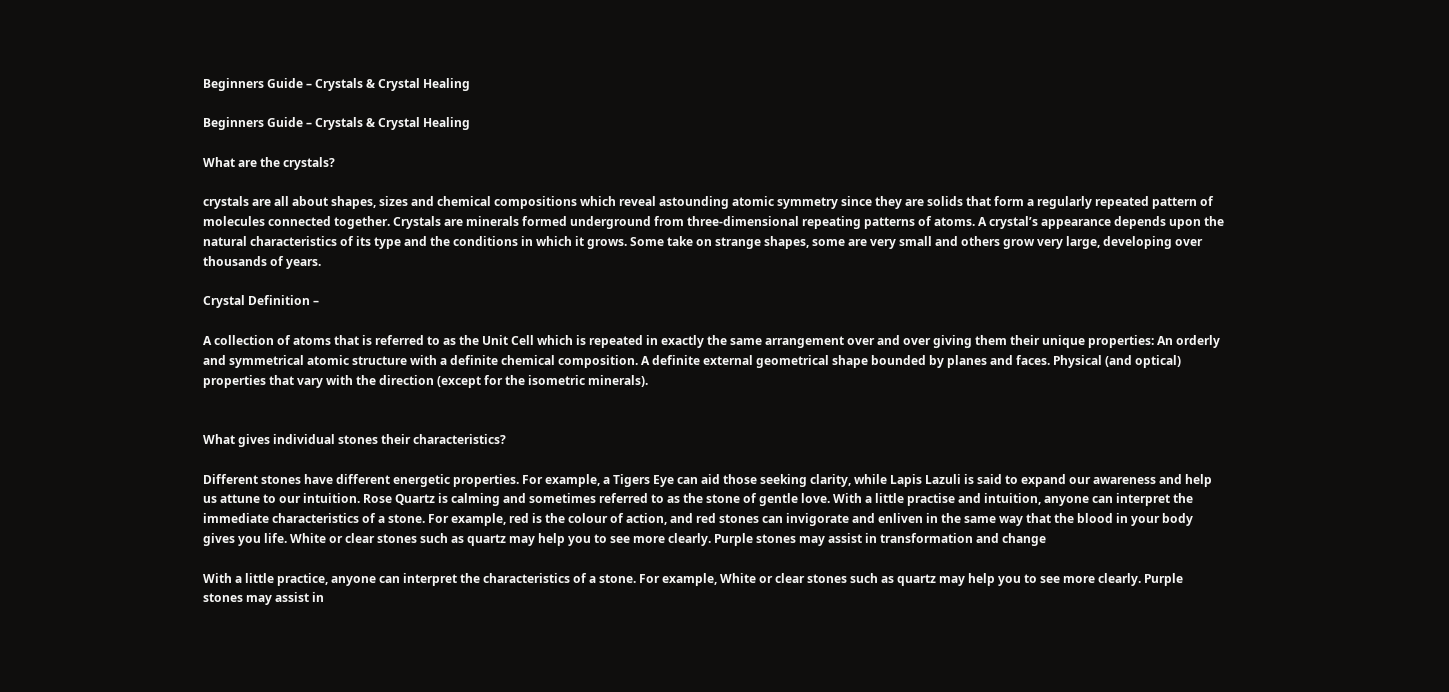Beginners Guide – Crystals & Crystal Healing

Beginners Guide – Crystals & Crystal Healing

What are the crystals?

crystals are all about shapes, sizes and chemical compositions which reveal astounding atomic symmetry since they are solids that form a regularly repeated pattern of molecules connected together. Crystals are minerals formed underground from three-dimensional repeating patterns of atoms. A crystal’s appearance depends upon the natural characteristics of its type and the conditions in which it grows. Some take on strange shapes, some are very small and others grow very large, developing over thousands of years.

Crystal Definition –

A collection of atoms that is referred to as the Unit Cell which is repeated in exactly the same arrangement over and over giving them their unique properties: An orderly and symmetrical atomic structure with a definite chemical composition. A definite external geometrical shape bounded by planes and faces. Physical (and optical) properties that vary with the direction (except for the isometric minerals).


What gives individual stones their characteristics?

Different stones have different energetic properties. For example, a Tigers Eye can aid those seeking clarity, while Lapis Lazuli is said to expand our awareness and help us attune to our intuition. Rose Quartz is calming and sometimes referred to as the stone of gentle love. With a little practise and intuition, anyone can interpret the immediate characteristics of a stone. For example, red is the colour of action, and red stones can invigorate and enliven in the same way that the blood in your body gives you life. White or clear stones such as quartz may help you to see more clearly. Purple stones may assist in transformation and change

With a little practice, anyone can interpret the characteristics of a stone. For example, White or clear stones such as quartz may help you to see more clearly. Purple stones may assist in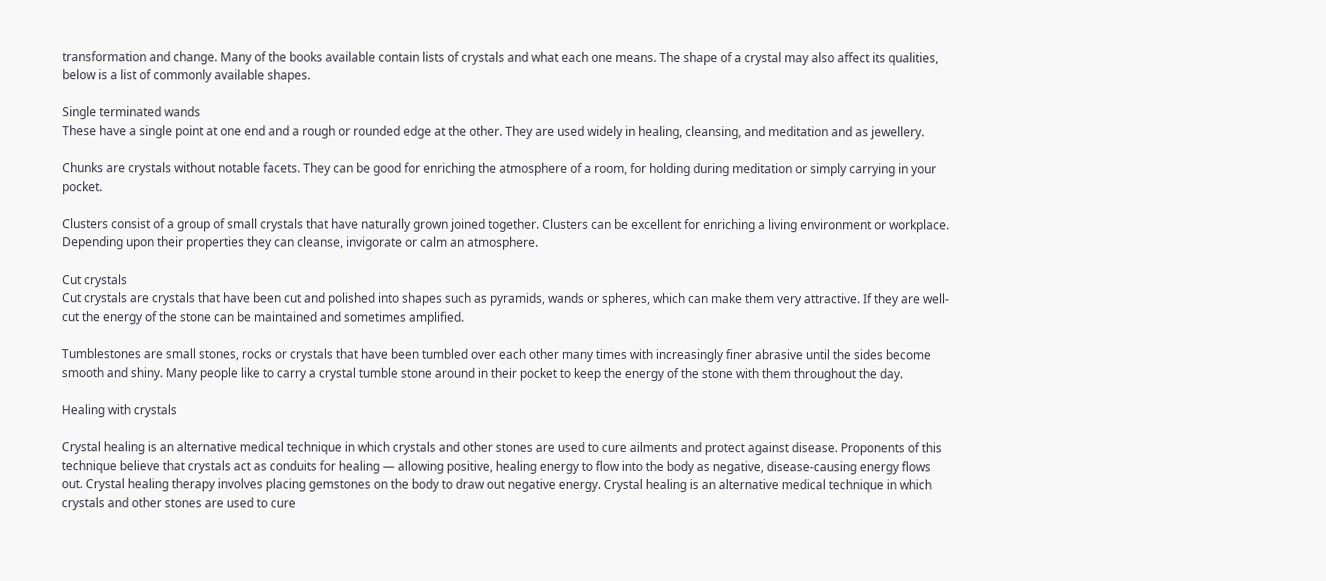transformation and change. Many of the books available contain lists of crystals and what each one means. The shape of a crystal may also affect its qualities, below is a list of commonly available shapes.

Single terminated wands
These have a single point at one end and a rough or rounded edge at the other. They are used widely in healing, cleansing, and meditation and as jewellery.

Chunks are crystals without notable facets. They can be good for enriching the atmosphere of a room, for holding during meditation or simply carrying in your pocket.

Clusters consist of a group of small crystals that have naturally grown joined together. Clusters can be excellent for enriching a living environment or workplace. Depending upon their properties they can cleanse, invigorate or calm an atmosphere.

Cut crystals
Cut crystals are crystals that have been cut and polished into shapes such as pyramids, wands or spheres, which can make them very attractive. If they are well-cut the energy of the stone can be maintained and sometimes amplified.

Tumblestones are small stones, rocks or crystals that have been tumbled over each other many times with increasingly finer abrasive until the sides become smooth and shiny. Many people like to carry a crystal tumble stone around in their pocket to keep the energy of the stone with them throughout the day.

Healing with crystals

Crystal healing is an alternative medical technique in which crystals and other stones are used to cure ailments and protect against disease. Proponents of this technique believe that crystals act as conduits for healing — allowing positive, healing energy to flow into the body as negative, disease-causing energy flows out. Crystal healing therapy involves placing gemstones on the body to draw out negative energy. Crystal healing is an alternative medical technique in which crystals and other stones are used to cure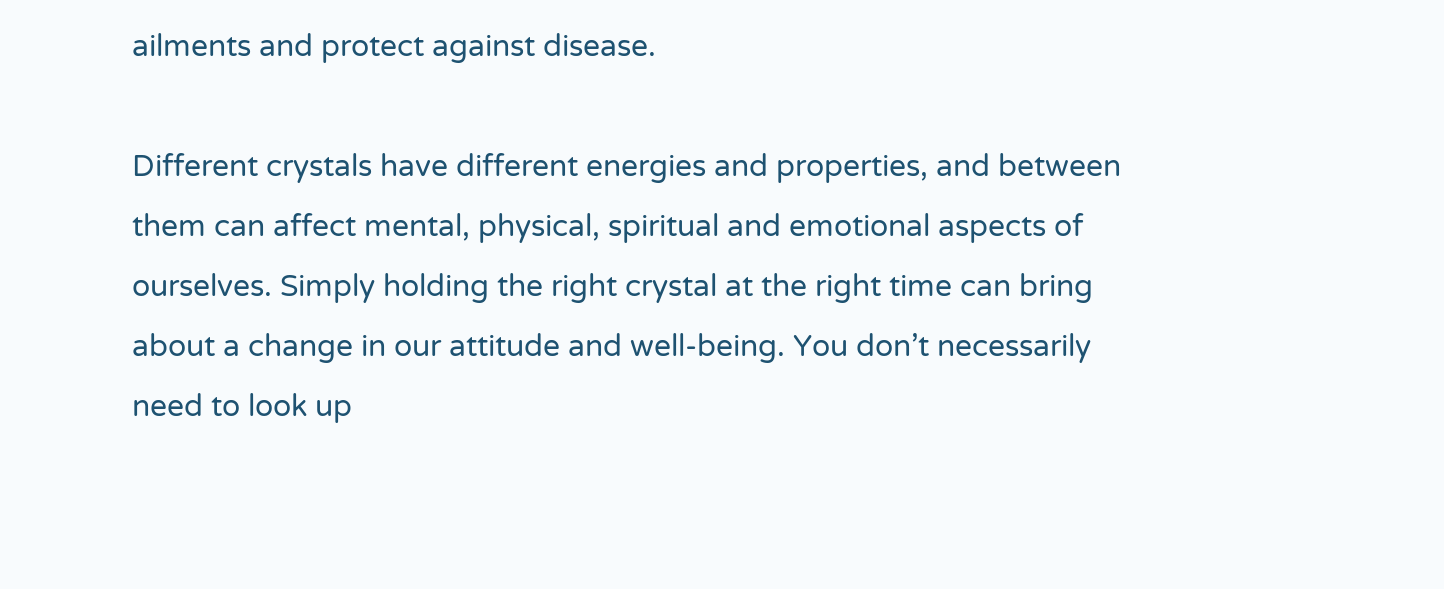ailments and protect against disease.

Different crystals have different energies and properties, and between them can affect mental, physical, spiritual and emotional aspects of ourselves. Simply holding the right crystal at the right time can bring about a change in our attitude and well-being. You don’t necessarily need to look up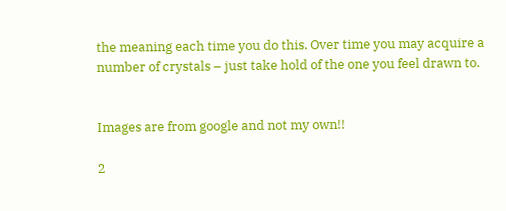the meaning each time you do this. Over time you may acquire a number of crystals – just take hold of the one you feel drawn to.


Images are from google and not my own!!

2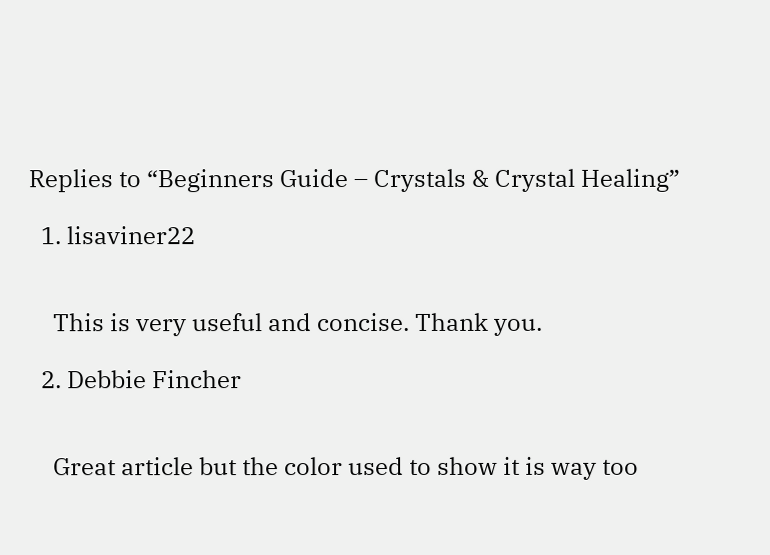Replies to “Beginners Guide – Crystals & Crystal Healing”

  1. lisaviner22


    This is very useful and concise. Thank you.

  2. Debbie Fincher


    Great article but the color used to show it is way too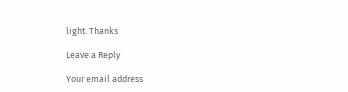light. Thanks

Leave a Reply

Your email address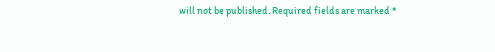will not be published. Required fields are marked *